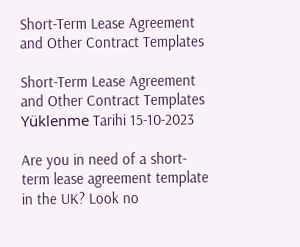Short-Term Lease Agreement and Other Contract Templates

Short-Term Lease Agreement and Other Contract Templates
Yüklenme Tarihi 15-10-2023

Are you in need of a short-term lease agreement template in the UK? Look no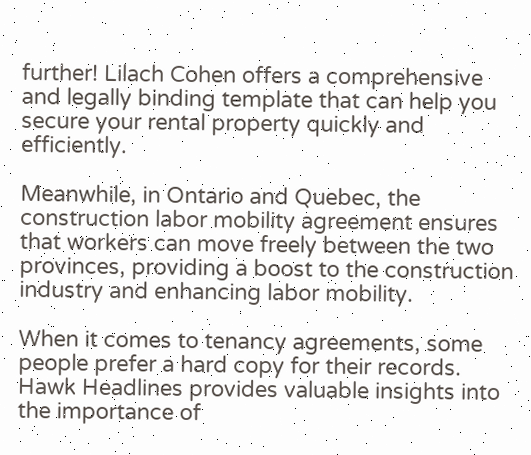further! Lilach Cohen offers a comprehensive and legally binding template that can help you secure your rental property quickly and efficiently.

Meanwhile, in Ontario and Quebec, the construction labor mobility agreement ensures that workers can move freely between the two provinces, providing a boost to the construction industry and enhancing labor mobility.

When it comes to tenancy agreements, some people prefer a hard copy for their records. Hawk Headlines provides valuable insights into the importance of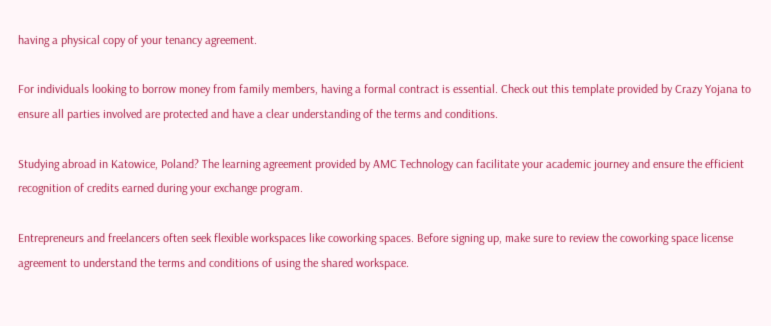having a physical copy of your tenancy agreement.

For individuals looking to borrow money from family members, having a formal contract is essential. Check out this template provided by Crazy Yojana to ensure all parties involved are protected and have a clear understanding of the terms and conditions.

Studying abroad in Katowice, Poland? The learning agreement provided by AMC Technology can facilitate your academic journey and ensure the efficient recognition of credits earned during your exchange program.

Entrepreneurs and freelancers often seek flexible workspaces like coworking spaces. Before signing up, make sure to review the coworking space license agreement to understand the terms and conditions of using the shared workspace.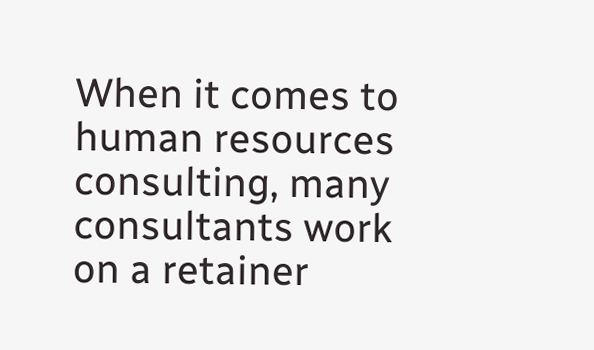When it comes to human resources consulting, many consultants work on a retainer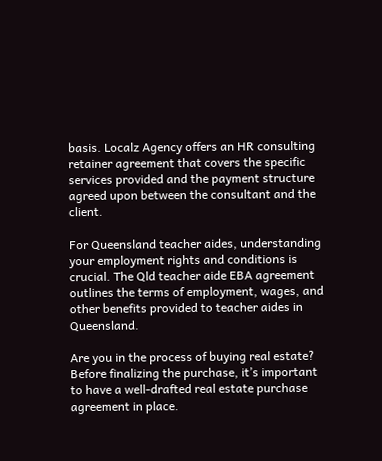basis. Localz Agency offers an HR consulting retainer agreement that covers the specific services provided and the payment structure agreed upon between the consultant and the client.

For Queensland teacher aides, understanding your employment rights and conditions is crucial. The Qld teacher aide EBA agreement outlines the terms of employment, wages, and other benefits provided to teacher aides in Queensland.

Are you in the process of buying real estate? Before finalizing the purchase, it’s important to have a well-drafted real estate purchase agreement in place.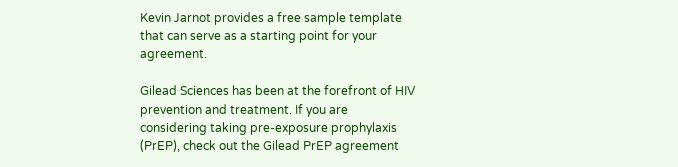Kevin Jarnot provides a free sample template that can serve as a starting point for your agreement.

Gilead Sciences has been at the forefront of HIV prevention and treatment. If you are considering taking pre-exposure prophylaxis (PrEP), check out the Gilead PrEP agreement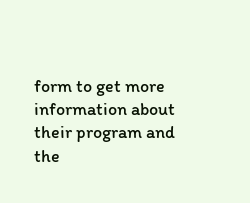form to get more information about their program and the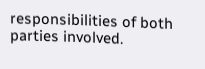responsibilities of both parties involved.